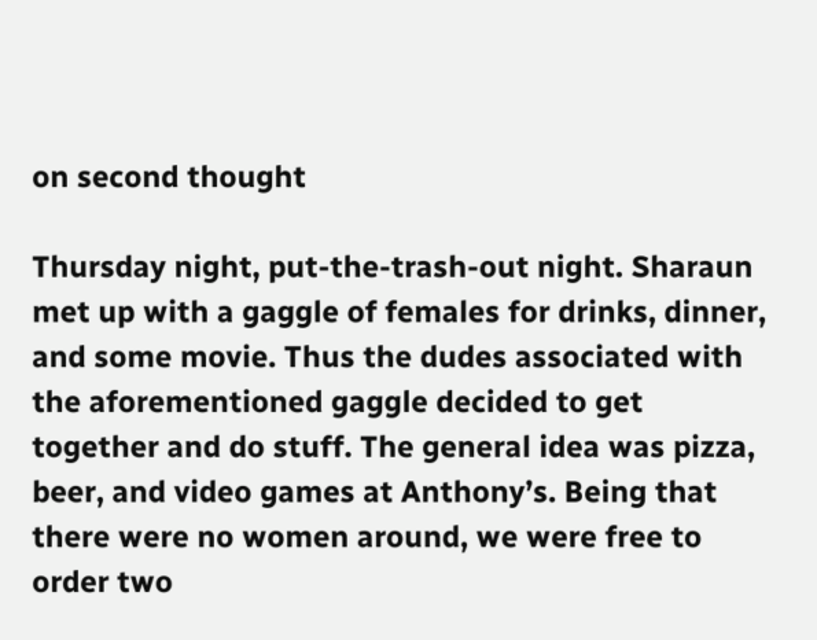on second thought

Thursday night, put-the-trash-out night. Sharaun met up with a gaggle of females for drinks, dinner, and some movie. Thus the dudes associated with the aforementioned gaggle decided to get together and do stuff. The general idea was pizza, beer, and video games at Anthony’s. Being that there were no women around, we were free to order two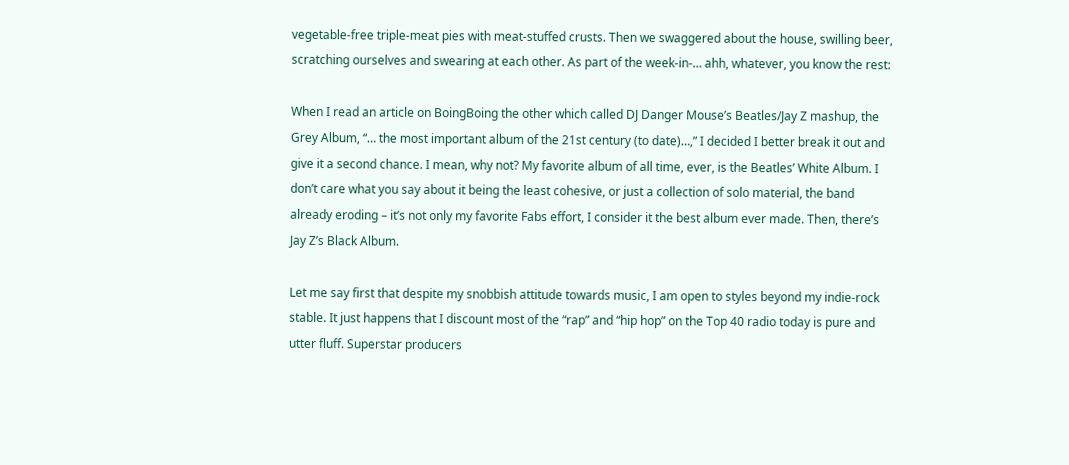vegetable-free triple-meat pies with meat-stuffed crusts. Then we swaggered about the house, swilling beer, scratching ourselves and swearing at each other. As part of the week-in-… ahh, whatever, you know the rest:

When I read an article on BoingBoing the other which called DJ Danger Mouse’s Beatles/Jay Z mashup, the Grey Album, “… the most important album of the 21st century (to date)…,” I decided I better break it out and give it a second chance. I mean, why not? My favorite album of all time, ever, is the Beatles’ White Album. I don’t care what you say about it being the least cohesive, or just a collection of solo material, the band already eroding – it’s not only my favorite Fabs effort, I consider it the best album ever made. Then, there’s Jay Z’s Black Album.

Let me say first that despite my snobbish attitude towards music, I am open to styles beyond my indie-rock stable. It just happens that I discount most of the “rap” and “hip hop” on the Top 40 radio today is pure and utter fluff. Superstar producers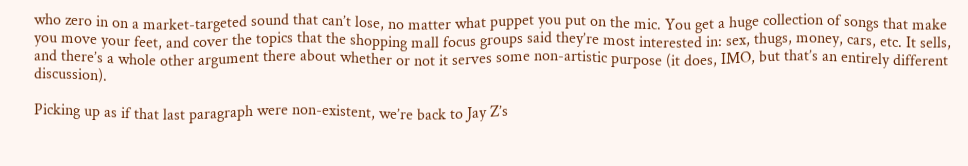who zero in on a market-targeted sound that can’t lose, no matter what puppet you put on the mic. You get a huge collection of songs that make you move your feet, and cover the topics that the shopping mall focus groups said they’re most interested in: sex, thugs, money, cars, etc. It sells, and there’s a whole other argument there about whether or not it serves some non-artistic purpose (it does, IMO, but that’s an entirely different discussion).

Picking up as if that last paragraph were non-existent, we’re back to Jay Z’s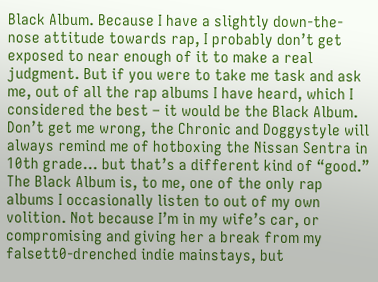Black Album. Because I have a slightly down-the-nose attitude towards rap, I probably don’t get exposed to near enough of it to make a real judgment. But if you were to take me task and ask me, out of all the rap albums I have heard, which I considered the best – it would be the Black Album. Don’t get me wrong, the Chronic and Doggystyle will always remind me of hotboxing the Nissan Sentra in 10th grade… but that’s a different kind of “good.” The Black Album is, to me, one of the only rap albums I occasionally listen to out of my own volition. Not because I’m in my wife’s car, or compromising and giving her a break from my falsett0-drenched indie mainstays, but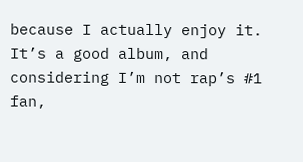because I actually enjoy it. It’s a good album, and considering I’m not rap’s #1 fan,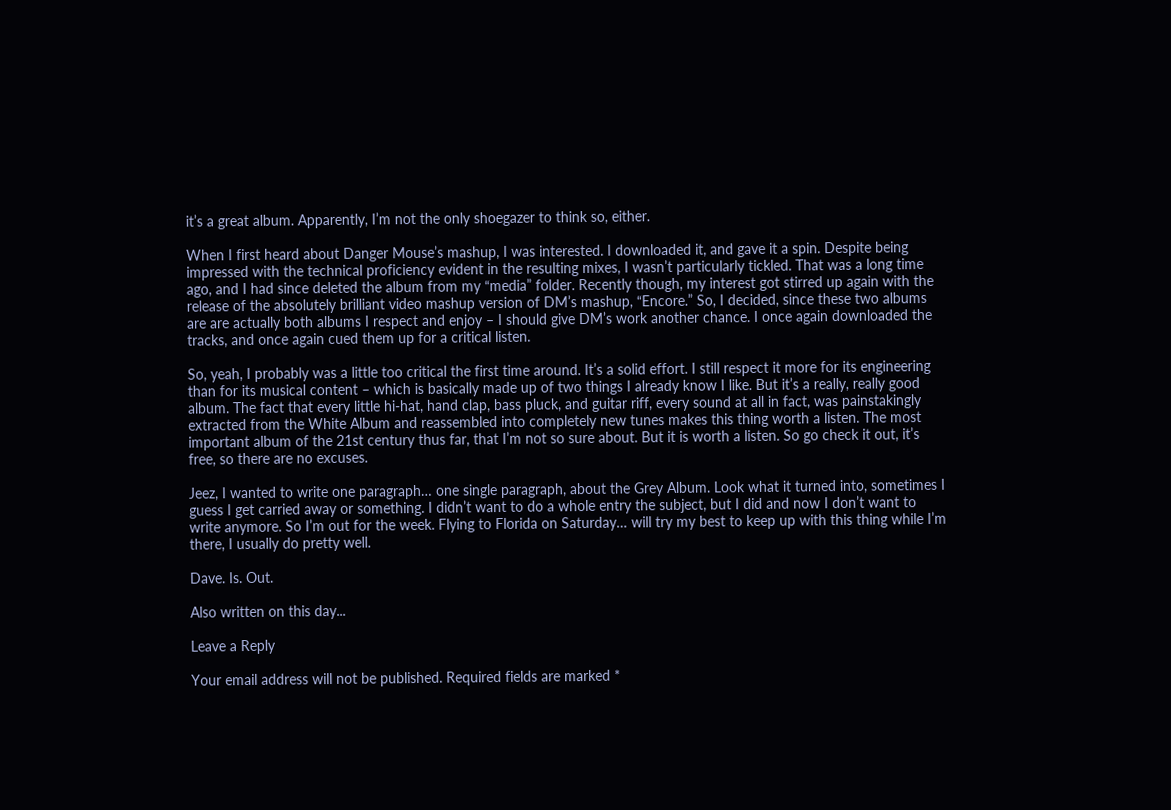it’s a great album. Apparently, I’m not the only shoegazer to think so, either.

When I first heard about Danger Mouse’s mashup, I was interested. I downloaded it, and gave it a spin. Despite being impressed with the technical proficiency evident in the resulting mixes, I wasn’t particularly tickled. That was a long time ago, and I had since deleted the album from my “media” folder. Recently though, my interest got stirred up again with the release of the absolutely brilliant video mashup version of DM’s mashup, “Encore.” So, I decided, since these two albums are are actually both albums I respect and enjoy – I should give DM’s work another chance. I once again downloaded the tracks, and once again cued them up for a critical listen.

So, yeah, I probably was a little too critical the first time around. It’s a solid effort. I still respect it more for its engineering than for its musical content – which is basically made up of two things I already know I like. But it’s a really, really good album. The fact that every little hi-hat, hand clap, bass pluck, and guitar riff, every sound at all in fact, was painstakingly extracted from the White Album and reassembled into completely new tunes makes this thing worth a listen. The most important album of the 21st century thus far, that I’m not so sure about. But it is worth a listen. So go check it out, it’s free, so there are no excuses.

Jeez, I wanted to write one paragraph… one single paragraph, about the Grey Album. Look what it turned into, sometimes I guess I get carried away or something. I didn’t want to do a whole entry the subject, but I did and now I don’t want to write anymore. So I’m out for the week. Flying to Florida on Saturday… will try my best to keep up with this thing while I’m there, I usually do pretty well.

Dave. Is. Out.

Also written on this day...

Leave a Reply

Your email address will not be published. Required fields are marked *